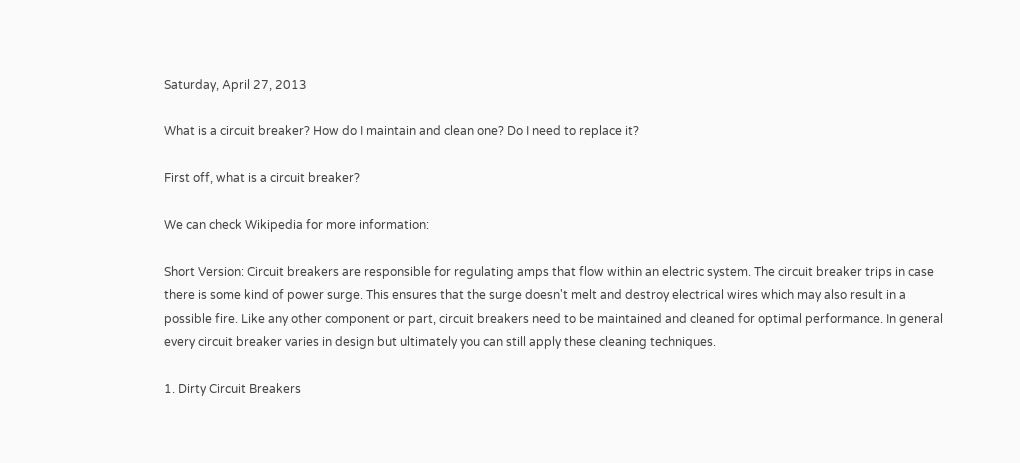Saturday, April 27, 2013

What is a circuit breaker? How do I maintain and clean one? Do I need to replace it?

First off, what is a circuit breaker?

We can check Wikipedia for more information:

Short Version: Circuit breakers are responsible for regulating amps that flow within an electric system. The circuit breaker trips in case there is some kind of power surge. This ensures that the surge doesn't melt and destroy electrical wires which may also result in a possible fire. Like any other component or part, circuit breakers need to be maintained and cleaned for optimal performance. In general every circuit breaker varies in design but ultimately you can still apply these cleaning techniques.

1. Dirty Circuit Breakers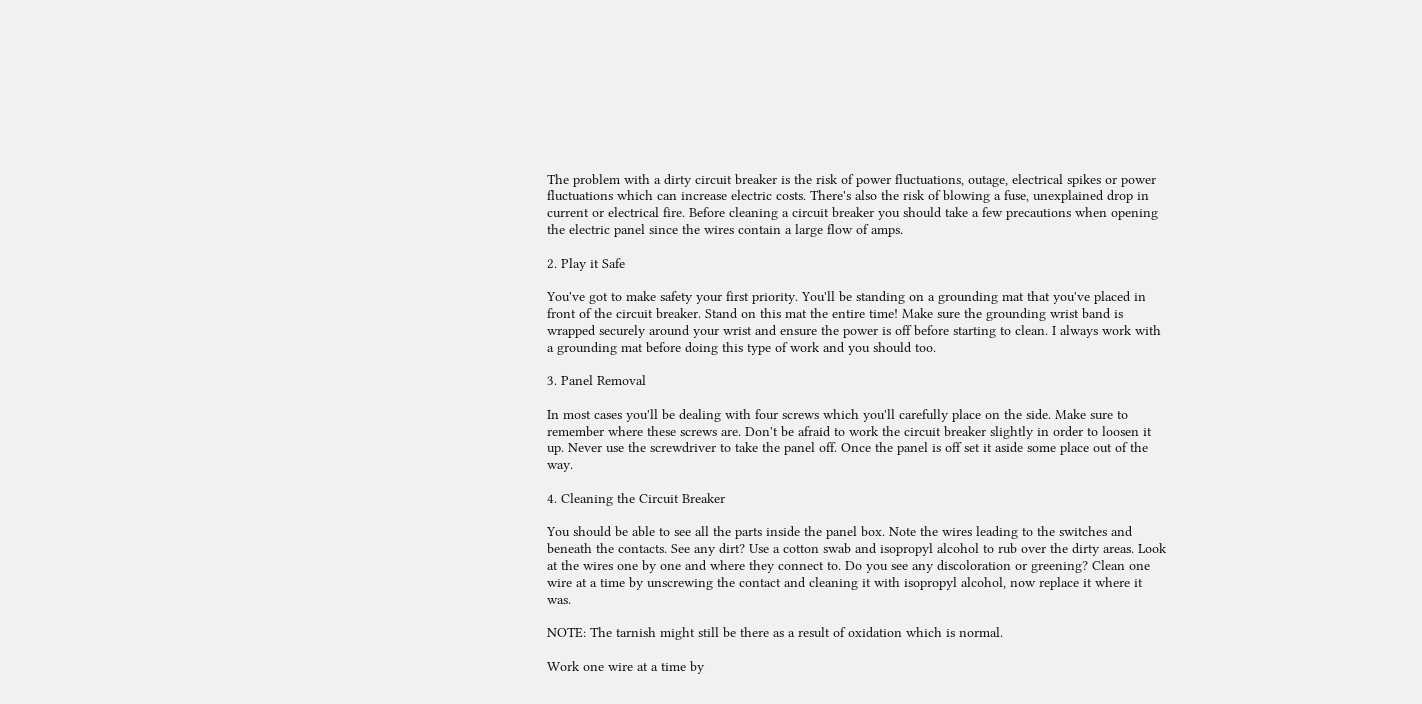The problem with a dirty circuit breaker is the risk of power fluctuations, outage, electrical spikes or power fluctuations which can increase electric costs. There's also the risk of blowing a fuse, unexplained drop in current or electrical fire. Before cleaning a circuit breaker you should take a few precautions when opening the electric panel since the wires contain a large flow of amps.

2. Play it Safe

You've got to make safety your first priority. You'll be standing on a grounding mat that you've placed in front of the circuit breaker. Stand on this mat the entire time! Make sure the grounding wrist band is wrapped securely around your wrist and ensure the power is off before starting to clean. I always work with a grounding mat before doing this type of work and you should too.

3. Panel Removal

In most cases you'll be dealing with four screws which you'll carefully place on the side. Make sure to remember where these screws are. Don't be afraid to work the circuit breaker slightly in order to loosen it up. Never use the screwdriver to take the panel off. Once the panel is off set it aside some place out of the way.

4. Cleaning the Circuit Breaker

You should be able to see all the parts inside the panel box. Note the wires leading to the switches and beneath the contacts. See any dirt? Use a cotton swab and isopropyl alcohol to rub over the dirty areas. Look at the wires one by one and where they connect to. Do you see any discoloration or greening? Clean one wire at a time by unscrewing the contact and cleaning it with isopropyl alcohol, now replace it where it was.

NOTE: The tarnish might still be there as a result of oxidation which is normal.

Work one wire at a time by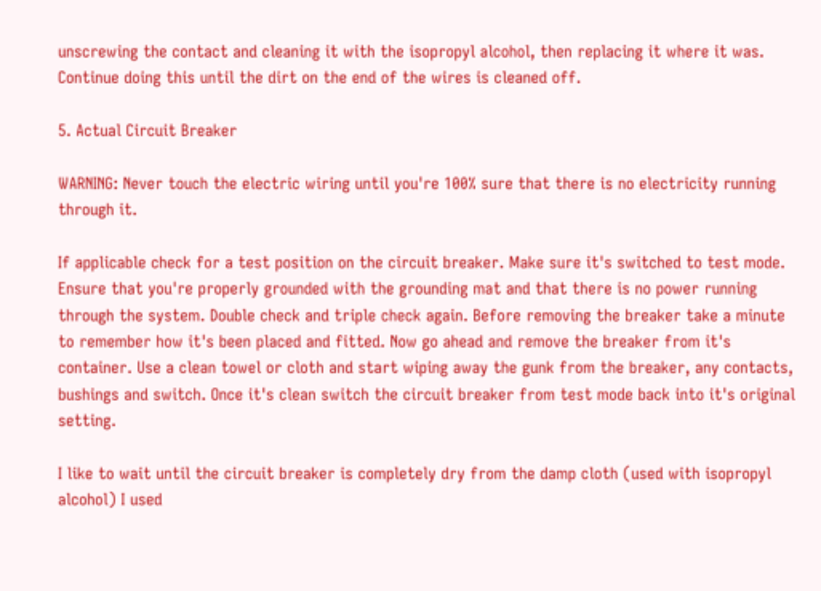unscrewing the contact and cleaning it with the isopropyl alcohol, then replacing it where it was. Continue doing this until the dirt on the end of the wires is cleaned off.

5. Actual Circuit Breaker

WARNING: Never touch the electric wiring until you're 100% sure that there is no electricity running through it.

If applicable check for a test position on the circuit breaker. Make sure it's switched to test mode. Ensure that you're properly grounded with the grounding mat and that there is no power running through the system. Double check and triple check again. Before removing the breaker take a minute to remember how it's been placed and fitted. Now go ahead and remove the breaker from it's container. Use a clean towel or cloth and start wiping away the gunk from the breaker, any contacts, bushings and switch. Once it's clean switch the circuit breaker from test mode back into it's original setting.

I like to wait until the circuit breaker is completely dry from the damp cloth (used with isopropyl alcohol) I used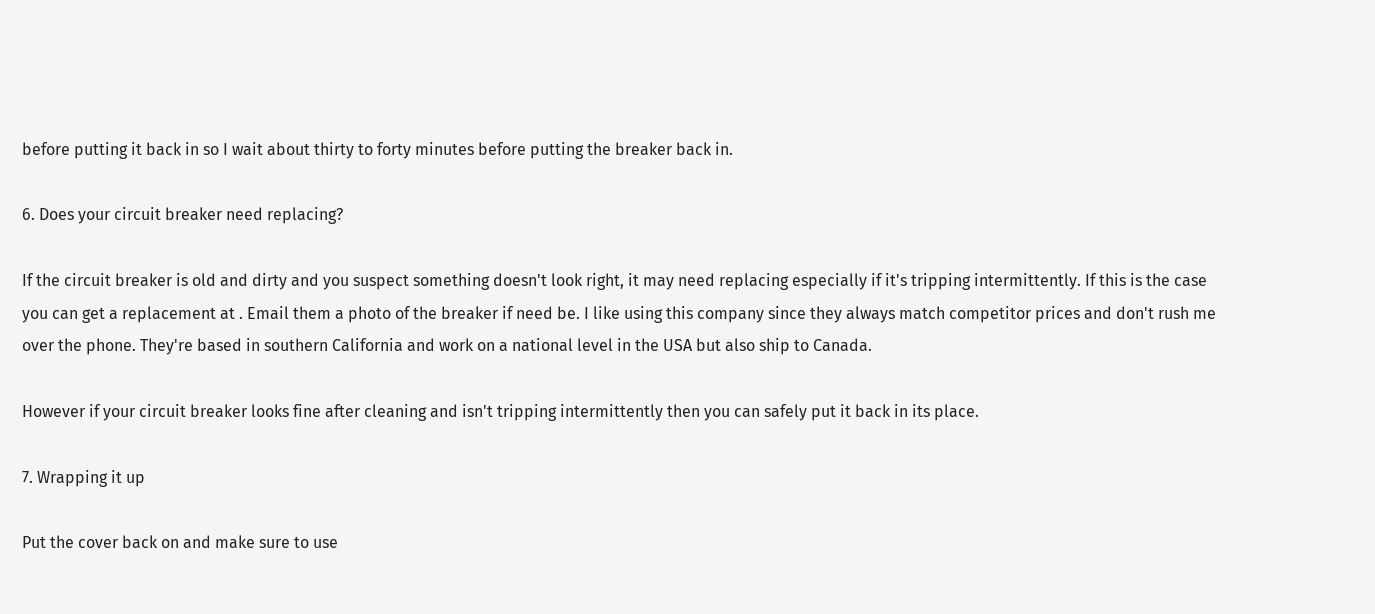before putting it back in so I wait about thirty to forty minutes before putting the breaker back in.

6. Does your circuit breaker need replacing?

If the circuit breaker is old and dirty and you suspect something doesn't look right, it may need replacing especially if it's tripping intermittently. If this is the case you can get a replacement at . Email them a photo of the breaker if need be. I like using this company since they always match competitor prices and don't rush me over the phone. They're based in southern California and work on a national level in the USA but also ship to Canada.

However if your circuit breaker looks fine after cleaning and isn't tripping intermittently then you can safely put it back in its place.

7. Wrapping it up

Put the cover back on and make sure to use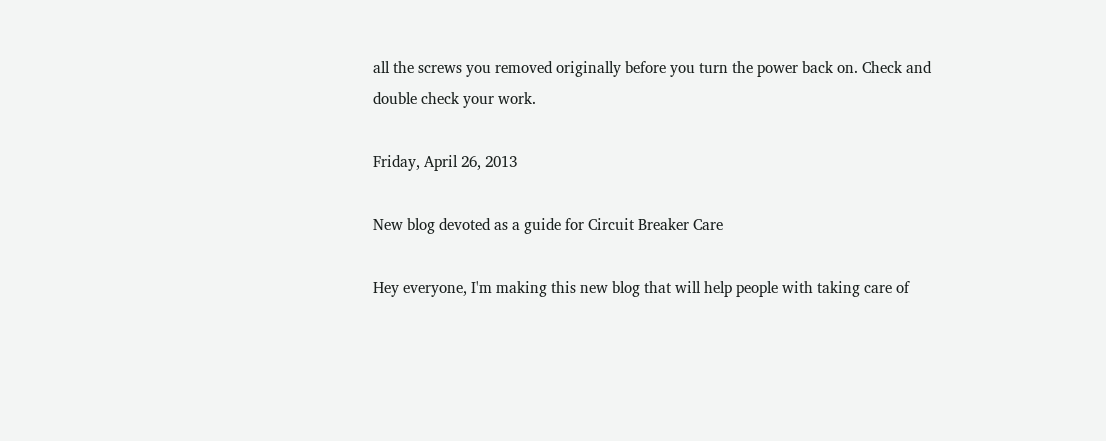all the screws you removed originally before you turn the power back on. Check and double check your work.

Friday, April 26, 2013

New blog devoted as a guide for Circuit Breaker Care

Hey everyone, I'm making this new blog that will help people with taking care of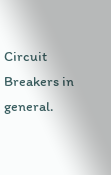Circuit Breakers in general.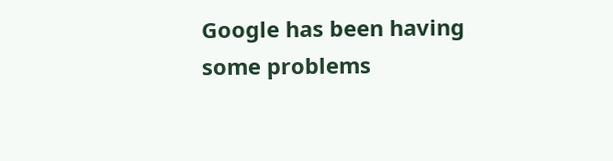Google has been having some problems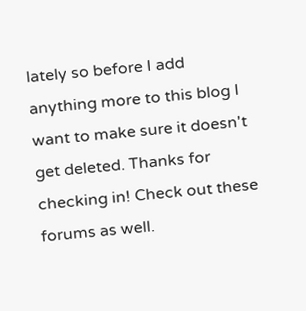lately so before I add anything more to this blog I want to make sure it doesn't get deleted. Thanks for checking in! Check out these forums as well.